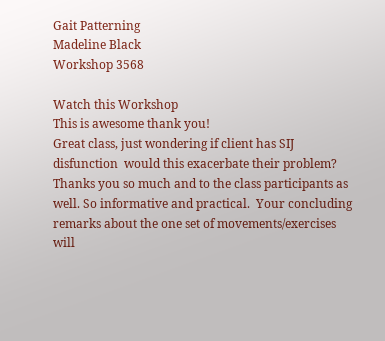Gait Patterning
Madeline Black
Workshop 3568

Watch this Workshop
This is awesome thank you!
Great class, just wondering if client has SIJ disfunction  would this exacerbate their problem?
Thanks you so much and to the class participants as well. So informative and practical.  Your concluding remarks about the one set of movements/exercises will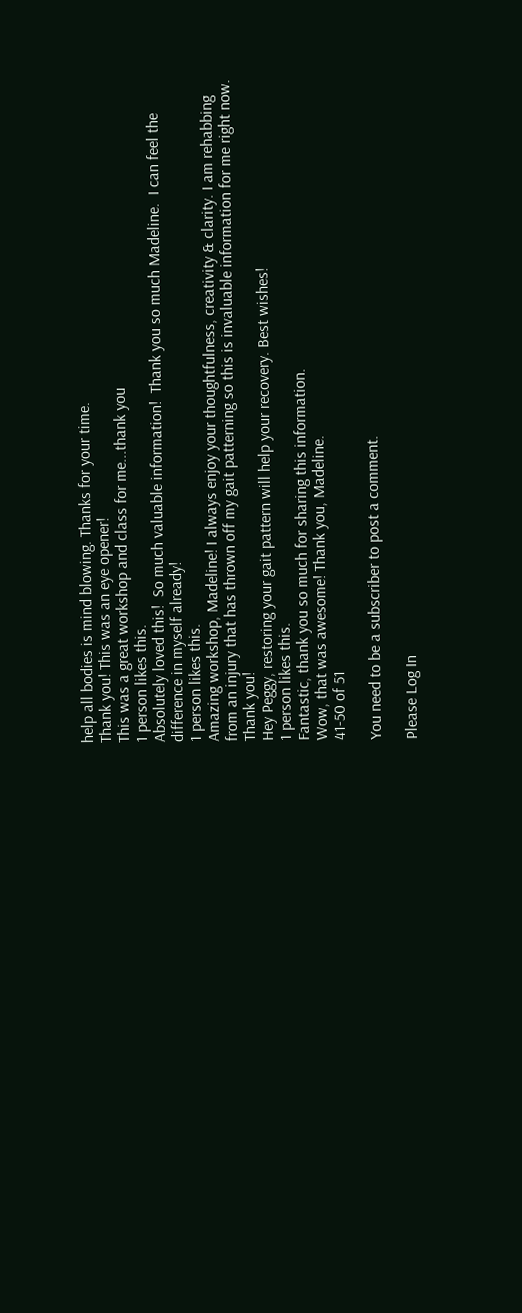help all bodies is mind blowing. Thanks for your time.
Thank you! This was an eye opener!
This was a great workshop and class for me...thank you
1 person likes this.
Absolutely loved this!  So much valuable information!  Thank you so much Madeline.  I can feel the difference in myself already!
1 person likes this.
Amazing workshop, Madeline! I always enjoy your thoughtfulness, creativity & clarity. I am rehabbing from an injury that has thrown off my gait patterning so this is invaluable information for me right now. Thank you!
Hey Peggy, restoring your gait pattern will help your recovery. Best wishes!
1 person likes this.
Fantastic, thank you so much for sharing this information.
Wow, that was awesome! Thank you, Madeline.
41-50 of 51

You need to be a subscriber to post a comment.

Please Log In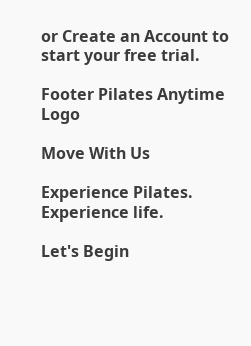or Create an Account to start your free trial.

Footer Pilates Anytime Logo

Move With Us

Experience Pilates. Experience life.

Let's Begin